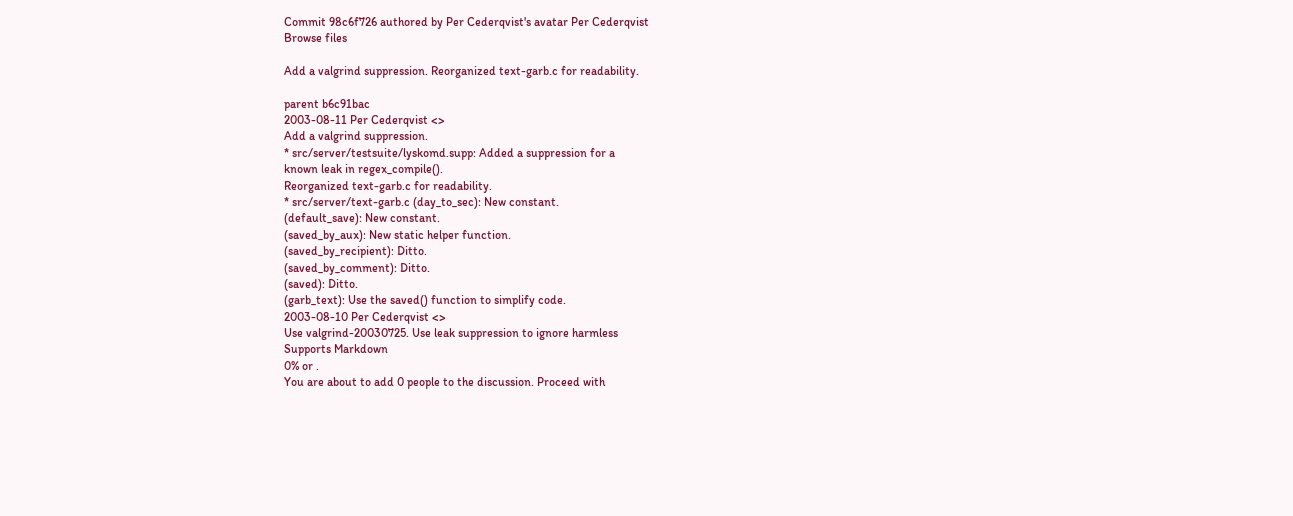Commit 98c6f726 authored by Per Cederqvist's avatar Per Cederqvist
Browse files

Add a valgrind suppression. Reorganized text-garb.c for readability.

parent b6c91bac
2003-08-11 Per Cederqvist <>
Add a valgrind suppression.
* src/server/testsuite/lyskomd.supp: Added a suppression for a
known leak in regex_compile().
Reorganized text-garb.c for readability.
* src/server/text-garb.c (day_to_sec): New constant.
(default_save): New constant.
(saved_by_aux): New static helper function.
(saved_by_recipient): Ditto.
(saved_by_comment): Ditto.
(saved): Ditto.
(garb_text): Use the saved() function to simplify code.
2003-08-10 Per Cederqvist <>
Use valgrind-20030725. Use leak suppression to ignore harmless
Supports Markdown
0% or .
You are about to add 0 people to the discussion. Proceed with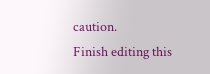caution.
Finish editing this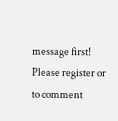message first!
Please register or to comment